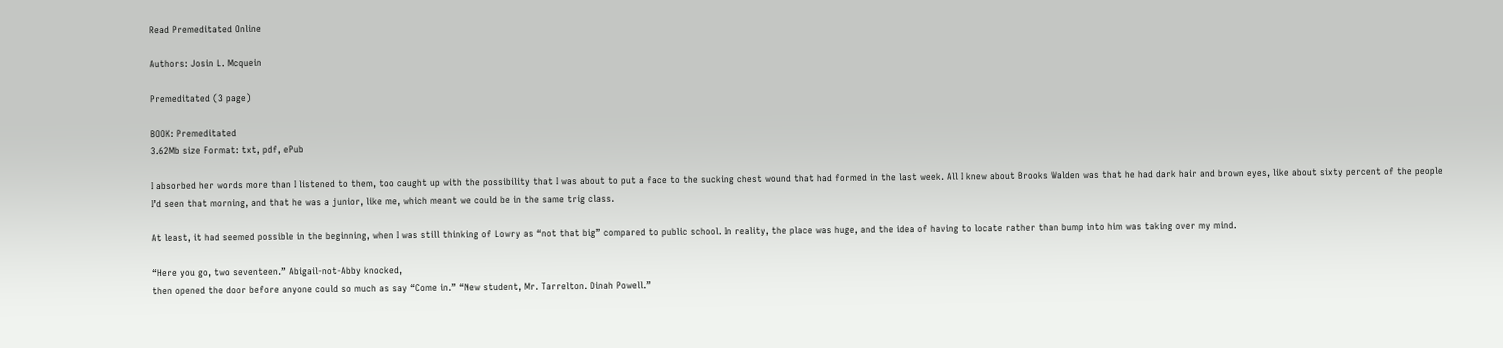Read Premeditated Online

Authors: Josin L. Mcquein

Premeditated (3 page)

BOOK: Premeditated
3.62Mb size Format: txt, pdf, ePub

I absorbed her words more than I listened to them, too caught up with the possibility that I was about to put a face to the sucking chest wound that had formed in the last week. All I knew about Brooks Walden was that he had dark hair and brown eyes, like about sixty percent of the people I’d seen that morning, and that he was a junior, like me, which meant we could be in the same trig class.

At least, it had seemed possible in the beginning, when I was still thinking of Lowry as “not that big” compared to public school. In reality, the place was huge, and the idea of having to locate rather than bump into him was taking over my mind.

“Here you go, two seventeen.” Abigail-not-Abby knocked,
then opened the door before anyone could so much as say “Come in.” “New student, Mr. Tarrelton. Dinah Powell.”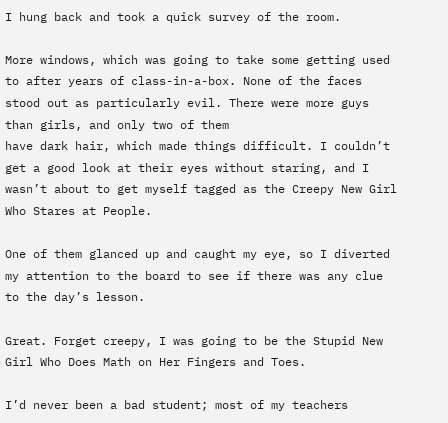I hung back and took a quick survey of the room.

More windows, which was going to take some getting used to after years of class-in-a-box. None of the faces stood out as particularly evil. There were more guys than girls, and only two of them
have dark hair, which made things difficult. I couldn’t get a good look at their eyes without staring, and I wasn’t about to get myself tagged as the Creepy New Girl Who Stares at People.

One of them glanced up and caught my eye, so I diverted my attention to the board to see if there was any clue to the day’s lesson.

Great. Forget creepy, I was going to be the Stupid New Girl Who Does Math on Her Fingers and Toes.

I’d never been a bad student; most of my teachers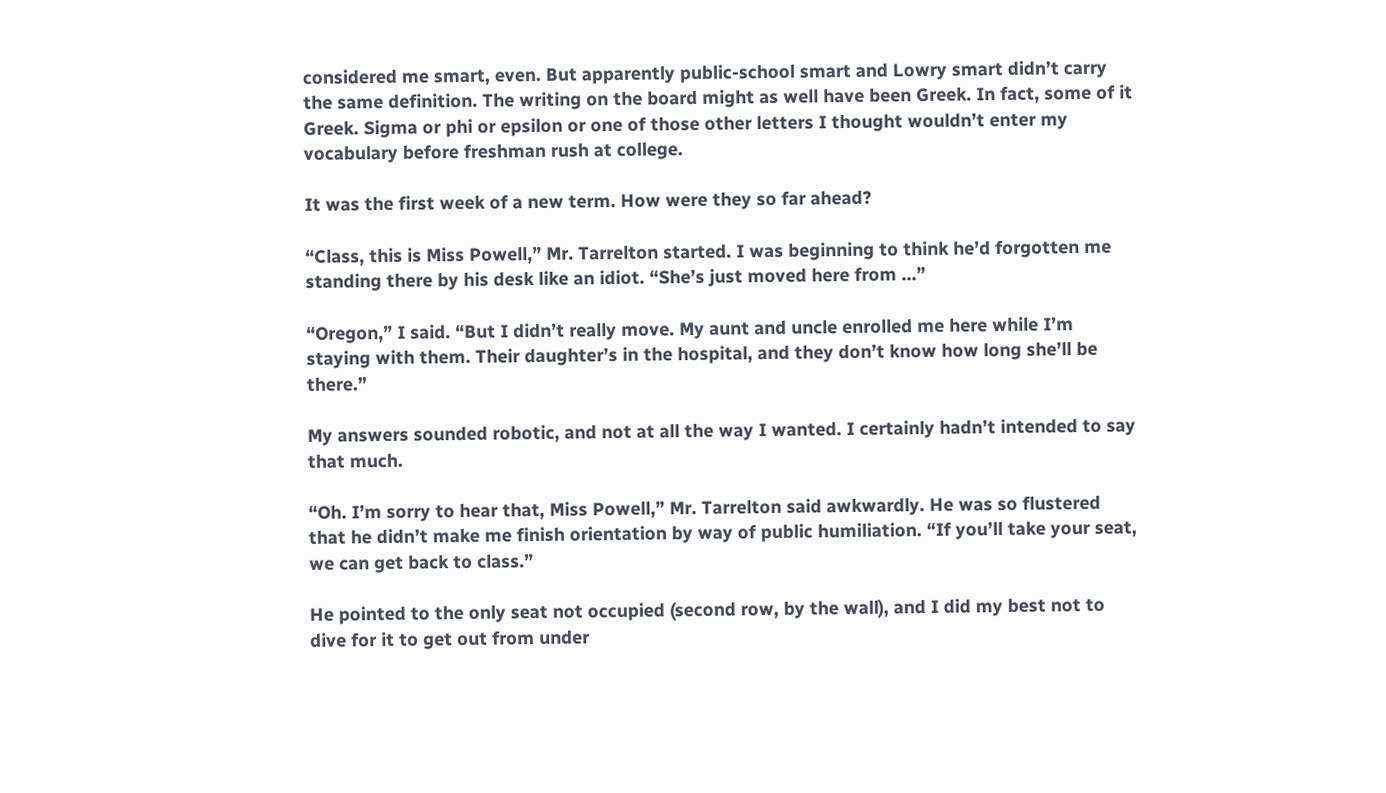considered me smart, even. But apparently public-school smart and Lowry smart didn’t carry the same definition. The writing on the board might as well have been Greek. In fact, some of it
Greek. Sigma or phi or epsilon or one of those other letters I thought wouldn’t enter my vocabulary before freshman rush at college.

It was the first week of a new term. How were they so far ahead?

“Class, this is Miss Powell,” Mr. Tarrelton started. I was beginning to think he’d forgotten me standing there by his desk like an idiot. “She’s just moved here from …”

“Oregon,” I said. “But I didn’t really move. My aunt and uncle enrolled me here while I’m staying with them. Their daughter’s in the hospital, and they don’t know how long she’ll be there.”

My answers sounded robotic, and not at all the way I wanted. I certainly hadn’t intended to say that much.

“Oh. I’m sorry to hear that, Miss Powell,” Mr. Tarrelton said awkwardly. He was so flustered that he didn’t make me finish orientation by way of public humiliation. “If you’ll take your seat, we can get back to class.”

He pointed to the only seat not occupied (second row, by the wall), and I did my best not to dive for it to get out from under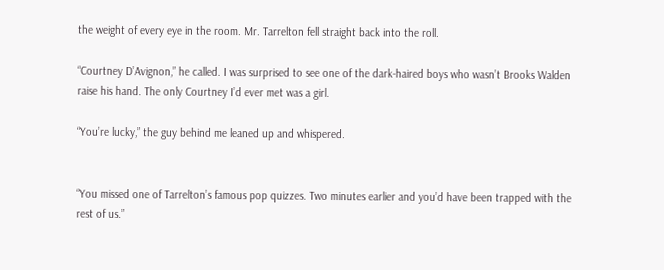the weight of every eye in the room. Mr. Tarrelton fell straight back into the roll.

“Courtney D’Avignon,” he called. I was surprised to see one of the dark-haired boys who wasn’t Brooks Walden raise his hand. The only Courtney I’d ever met was a girl.

“You’re lucky,” the guy behind me leaned up and whispered.


“You missed one of Tarrelton’s famous pop quizzes. Two minutes earlier and you’d have been trapped with the rest of us.”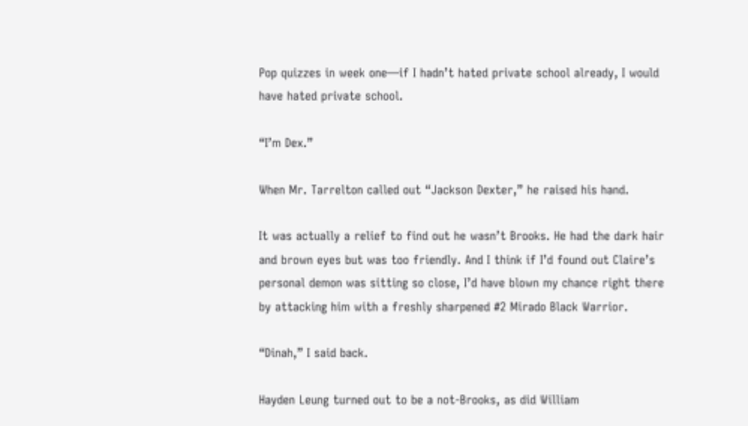Pop quizzes in week one—if I hadn’t hated private school already, I would have hated private school.

“I’m Dex.”

When Mr. Tarrelton called out “Jackson Dexter,” he raised his hand.

It was actually a relief to find out he wasn’t Brooks. He had the dark hair and brown eyes but was too friendly. And I think if I’d found out Claire’s personal demon was sitting so close, I’d have blown my chance right there by attacking him with a freshly sharpened #2 Mirado Black Warrior.

“Dinah,” I said back.

Hayden Leung turned out to be a not-Brooks, as did William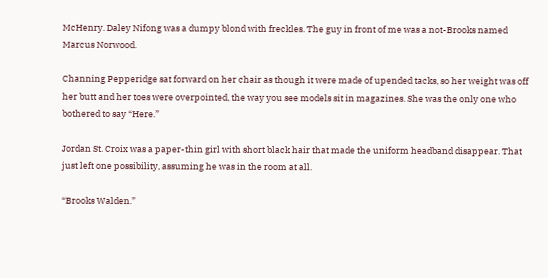McHenry. Daley Nifong was a dumpy blond with freckles. The guy in front of me was a not-Brooks named Marcus Norwood.

Channing Pepperidge sat forward on her chair as though it were made of upended tacks, so her weight was off her butt and her toes were overpointed, the way you see models sit in magazines. She was the only one who bothered to say “Here.”

Jordan St. Croix was a paper-thin girl with short black hair that made the uniform headband disappear. That just left one possibility, assuming he was in the room at all.

“Brooks Walden.”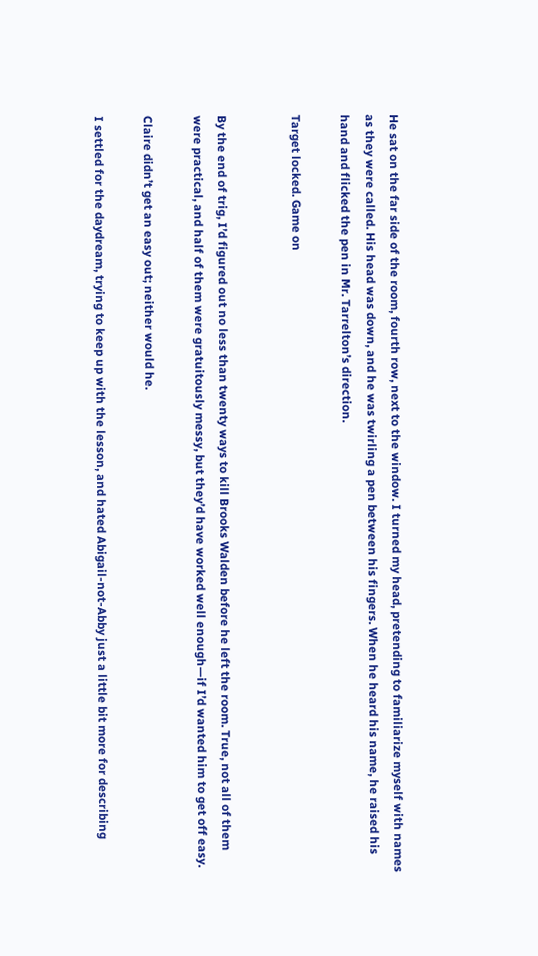He sat on the far side of the room, fourth row, next to the window. I turned my head, pretending to familiarize myself with names as they were called. His head was down, and he was twirling a pen between his fingers. When he heard his name, he raised his hand and flicked the pen in Mr. Tarrelton’s direction.

Target locked. Game on


By the end of trig, I’d figured out no less than twenty ways to kill Brooks Walden before he left the room. True, not all of them were practical, and half of them were gratuitously messy, but they’d have worked well enough—if I’d wanted him to get off easy.

Claire didn’t get an easy out; neither would he.

I settled for the daydream, trying to keep up with the lesson, and hated Abigail-not-Abby just a little bit more for describing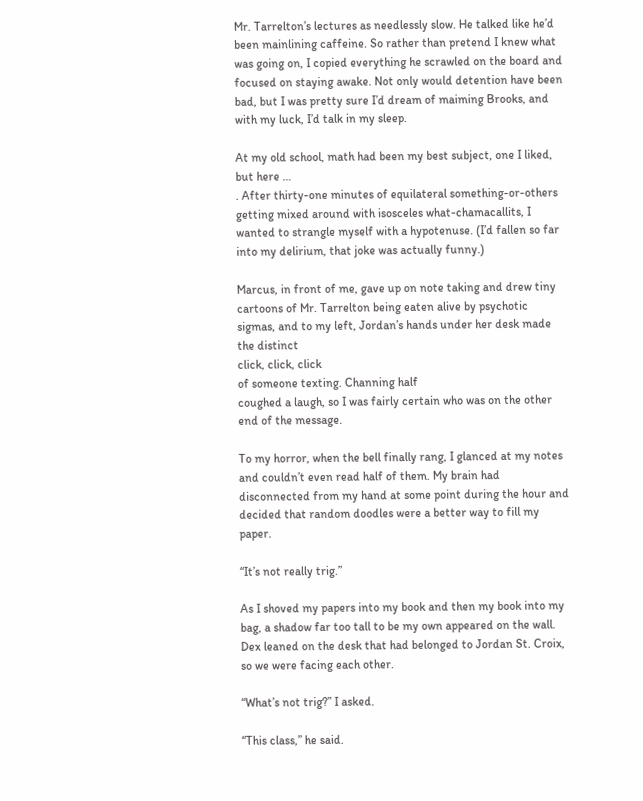Mr. Tarrelton’s lectures as needlessly slow. He talked like he’d been mainlining caffeine. So rather than pretend I knew what was going on, I copied everything he scrawled on the board and focused on staying awake. Not only would detention have been bad, but I was pretty sure I’d dream of maiming Brooks, and with my luck, I’d talk in my sleep.

At my old school, math had been my best subject, one I liked, but here …
. After thirty-one minutes of equilateral something-or-others getting mixed around with isosceles what-chamacallits, I wanted to strangle myself with a hypotenuse. (I’d fallen so far into my delirium, that joke was actually funny.)

Marcus, in front of me, gave up on note taking and drew tiny cartoons of Mr. Tarrelton being eaten alive by psychotic sigmas, and to my left, Jordan’s hands under her desk made the distinct
click, click, click
of someone texting. Channing half
coughed a laugh, so I was fairly certain who was on the other end of the message.

To my horror, when the bell finally rang, I glanced at my notes and couldn’t even read half of them. My brain had disconnected from my hand at some point during the hour and decided that random doodles were a better way to fill my paper.

“It’s not really trig.”

As I shoved my papers into my book and then my book into my bag, a shadow far too tall to be my own appeared on the wall. Dex leaned on the desk that had belonged to Jordan St. Croix, so we were facing each other.

“What’s not trig?” I asked.

“This class,” he said.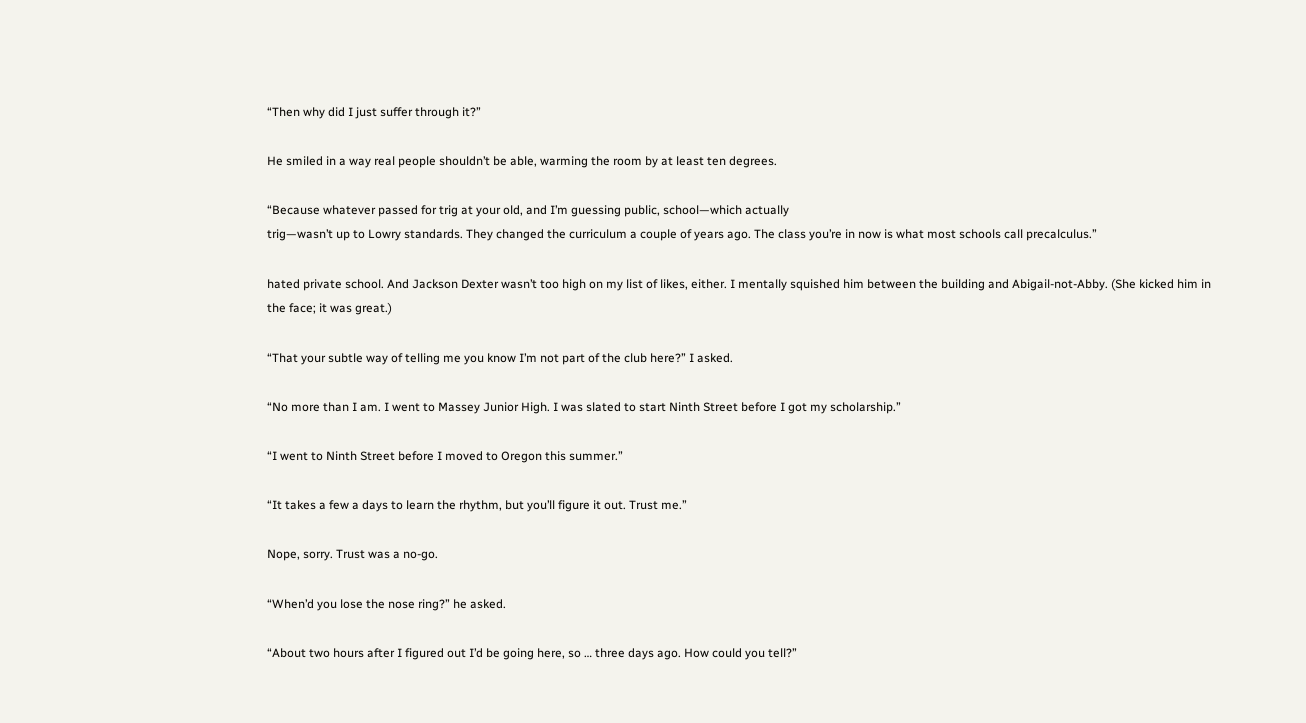“Then why did I just suffer through it?”

He smiled in a way real people shouldn’t be able, warming the room by at least ten degrees.

“Because whatever passed for trig at your old, and I’m guessing public, school—which actually
trig—wasn’t up to Lowry standards. They changed the curriculum a couple of years ago. The class you’re in now is what most schools call precalculus.”

hated private school. And Jackson Dexter wasn’t too high on my list of likes, either. I mentally squished him between the building and Abigail-not-Abby. (She kicked him in the face; it was great.)

“That your subtle way of telling me you know I’m not part of the club here?” I asked.

“No more than I am. I went to Massey Junior High. I was slated to start Ninth Street before I got my scholarship.”

“I went to Ninth Street before I moved to Oregon this summer.”

“It takes a few a days to learn the rhythm, but you’ll figure it out. Trust me.”

Nope, sorry. Trust was a no-go.

“When’d you lose the nose ring?” he asked.

“About two hours after I figured out I’d be going here, so … three days ago. How could you tell?”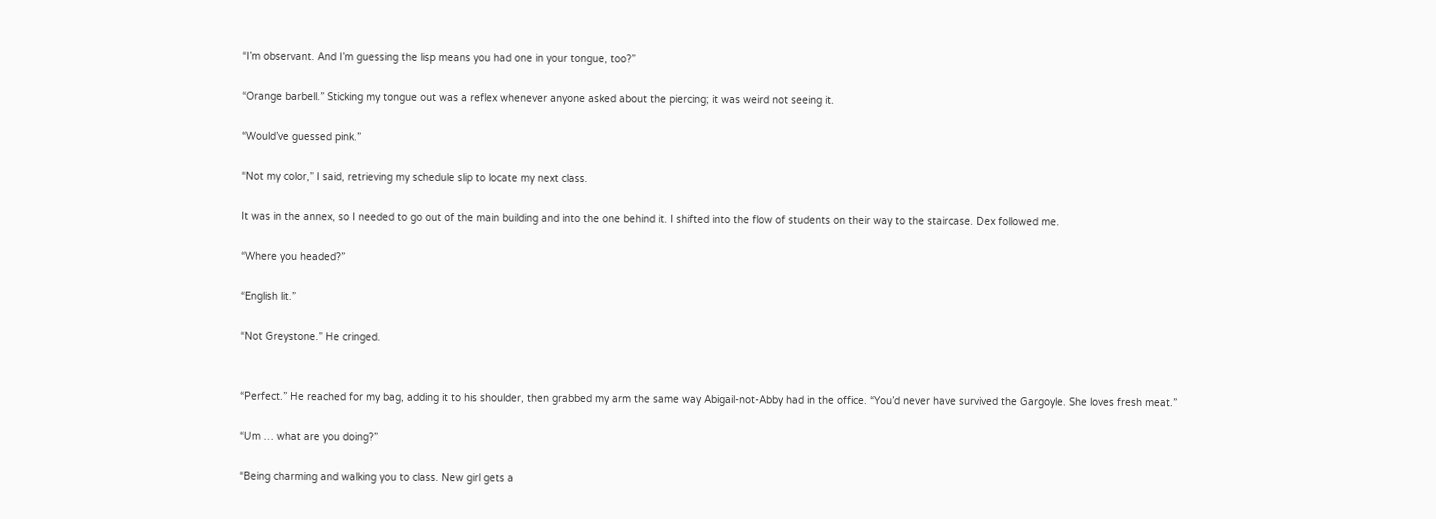“I’m observant. And I’m guessing the lisp means you had one in your tongue, too?”

“Orange barbell.” Sticking my tongue out was a reflex whenever anyone asked about the piercing; it was weird not seeing it.

“Would’ve guessed pink.”

“Not my color,” I said, retrieving my schedule slip to locate my next class.

It was in the annex, so I needed to go out of the main building and into the one behind it. I shifted into the flow of students on their way to the staircase. Dex followed me.

“Where you headed?”

“English lit.”

“Not Greystone.” He cringed.


“Perfect.” He reached for my bag, adding it to his shoulder, then grabbed my arm the same way Abigail-not-Abby had in the office. “You’d never have survived the Gargoyle. She loves fresh meat.”

“Um … what are you doing?”

“Being charming and walking you to class. New girl gets a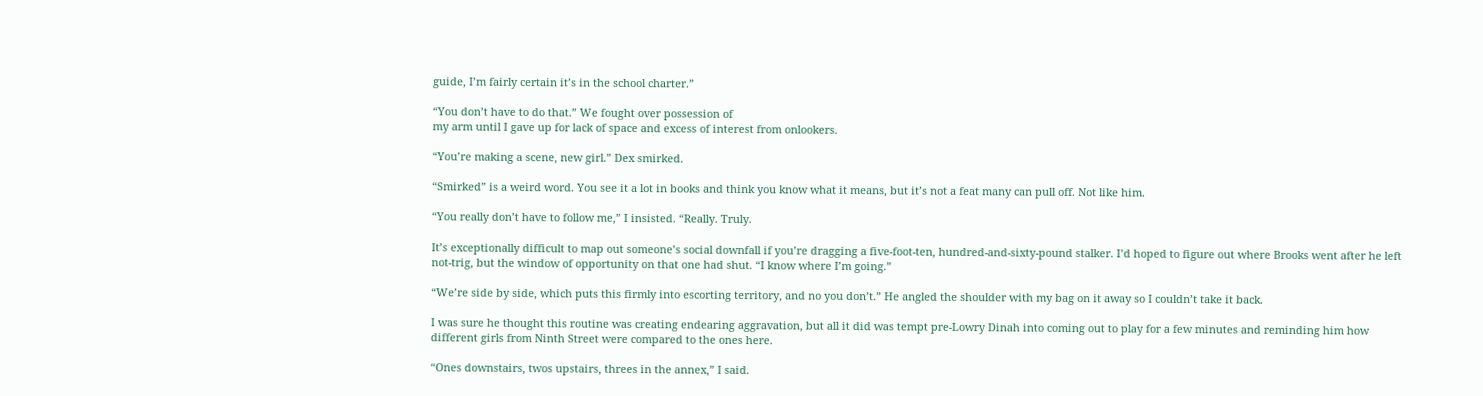guide, I’m fairly certain it’s in the school charter.”

“You don’t have to do that.” We fought over possession of
my arm until I gave up for lack of space and excess of interest from onlookers.

“You’re making a scene, new girl.” Dex smirked.

“Smirked” is a weird word. You see it a lot in books and think you know what it means, but it’s not a feat many can pull off. Not like him.

“You really don’t have to follow me,” I insisted. “Really. Truly.

It’s exceptionally difficult to map out someone’s social downfall if you’re dragging a five-foot-ten, hundred-and-sixty-pound stalker. I’d hoped to figure out where Brooks went after he left not-trig, but the window of opportunity on that one had shut. “I know where I’m going.”

“We’re side by side, which puts this firmly into escorting territory, and no you don’t.” He angled the shoulder with my bag on it away so I couldn’t take it back.

I was sure he thought this routine was creating endearing aggravation, but all it did was tempt pre-Lowry Dinah into coming out to play for a few minutes and reminding him how different girls from Ninth Street were compared to the ones here.

“Ones downstairs, twos upstairs, threes in the annex,” I said.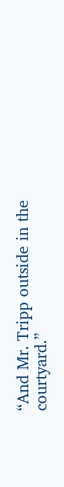“And Mr. Tripp outside in the courtyard.”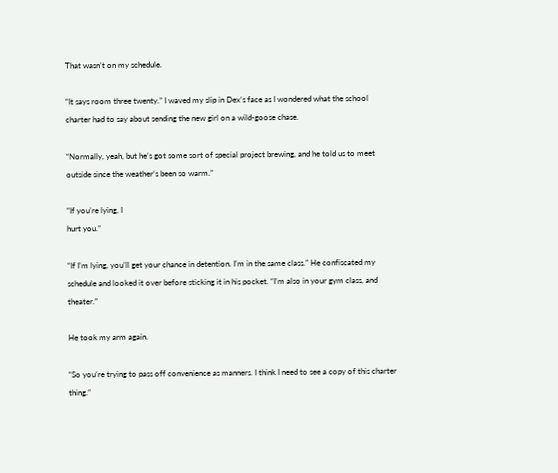That wasn’t on my schedule.

“It says room three twenty.” I waved my slip in Dex’s face as I wondered what the school charter had to say about sending the new girl on a wild-goose chase.

“Normally, yeah, but he’s got some sort of special project brewing, and he told us to meet outside since the weather’s been so warm.”

“If you’re lying, I
hurt you.”

“If I’m lying, you’ll get your chance in detention. I’m in the same class.” He confiscated my schedule and looked it over before sticking it in his pocket. “I’m also in your gym class, and theater.”

He took my arm again.

“So you’re trying to pass off convenience as manners. I think I need to see a copy of this charter thing.”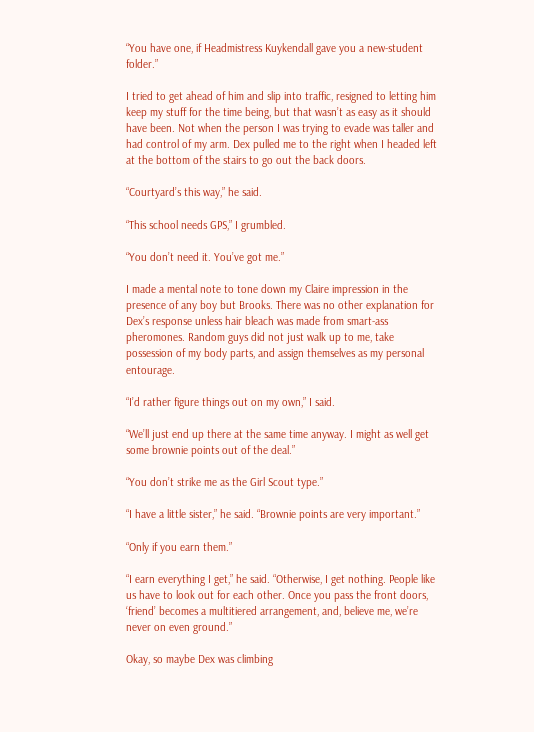“You have one, if Headmistress Kuykendall gave you a new-student folder.”

I tried to get ahead of him and slip into traffic, resigned to letting him keep my stuff for the time being, but that wasn’t as easy as it should have been. Not when the person I was trying to evade was taller and had control of my arm. Dex pulled me to the right when I headed left at the bottom of the stairs to go out the back doors.

“Courtyard’s this way,” he said.

“This school needs GPS,” I grumbled.

“You don’t need it. You’ve got me.”

I made a mental note to tone down my Claire impression in the presence of any boy but Brooks. There was no other explanation for Dex’s response unless hair bleach was made from smart-ass pheromones. Random guys did not just walk up to me, take possession of my body parts, and assign themselves as my personal entourage.

“I’d rather figure things out on my own,” I said.

“We’ll just end up there at the same time anyway. I might as well get some brownie points out of the deal.”

“You don’t strike me as the Girl Scout type.”

“I have a little sister,” he said. “Brownie points are very important.”

“Only if you earn them.”

“I earn everything I get,” he said. “Otherwise, I get nothing. People like us have to look out for each other. Once you pass the front doors, ‘friend’ becomes a multitiered arrangement, and, believe me, we’re never on even ground.”

Okay, so maybe Dex was climbing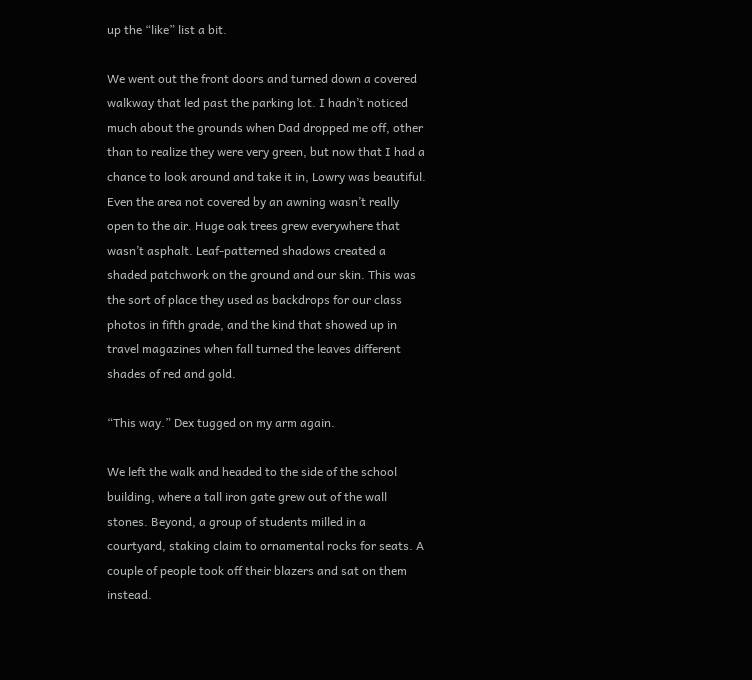up the “like” list a bit.

We went out the front doors and turned down a covered walkway that led past the parking lot. I hadn’t noticed much about the grounds when Dad dropped me off, other than to realize they were very green, but now that I had a chance to look around and take it in, Lowry was beautiful. Even the area not covered by an awning wasn’t really open to the air. Huge oak trees grew everywhere that wasn’t asphalt. Leaf-patterned shadows created a shaded patchwork on the ground and our skin. This was the sort of place they used as backdrops for our class photos in fifth grade, and the kind that showed up in travel magazines when fall turned the leaves different shades of red and gold.

“This way.” Dex tugged on my arm again.

We left the walk and headed to the side of the school building, where a tall iron gate grew out of the wall stones. Beyond, a group of students milled in a courtyard, staking claim to ornamental rocks for seats. A couple of people took off their blazers and sat on them instead.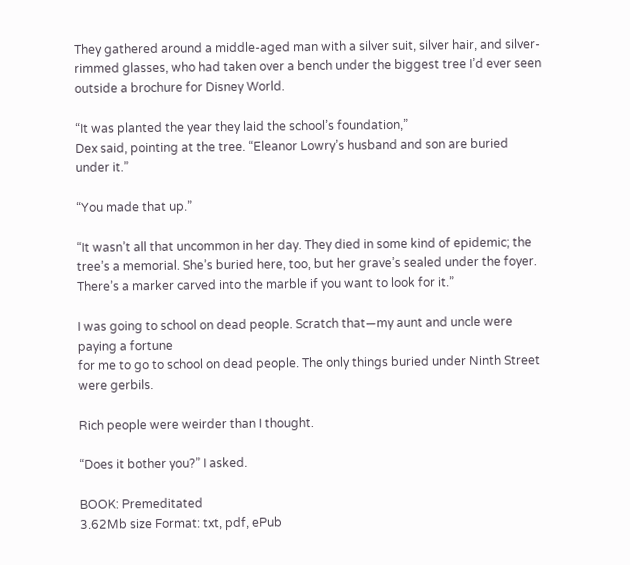They gathered around a middle-aged man with a silver suit, silver hair, and silver-rimmed glasses, who had taken over a bench under the biggest tree I’d ever seen outside a brochure for Disney World.

“It was planted the year they laid the school’s foundation,”
Dex said, pointing at the tree. “Eleanor Lowry’s husband and son are buried under it.”

“You made that up.”

“It wasn’t all that uncommon in her day. They died in some kind of epidemic; the tree’s a memorial. She’s buried here, too, but her grave’s sealed under the foyer. There’s a marker carved into the marble if you want to look for it.”

I was going to school on dead people. Scratch that—my aunt and uncle were
paying a fortune
for me to go to school on dead people. The only things buried under Ninth Street were gerbils.

Rich people were weirder than I thought.

“Does it bother you?” I asked.

BOOK: Premeditated
3.62Mb size Format: txt, pdf, ePub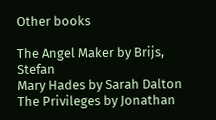Other books

The Angel Maker by Brijs, Stefan
Mary Hades by Sarah Dalton
The Privileges by Jonathan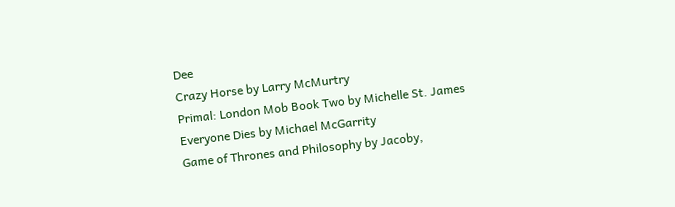Dee
Crazy Horse by Larry McMurtry
Primal: London Mob Book Two by Michelle St. James
Everyone Dies by Michael McGarrity
Game of Thrones and Philosophy by Jacoby,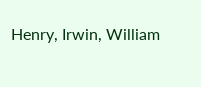Henry, Irwin, William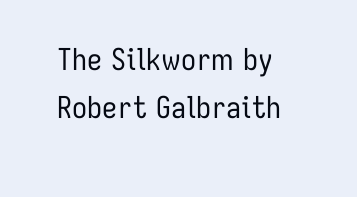The Silkworm by Robert Galbraith